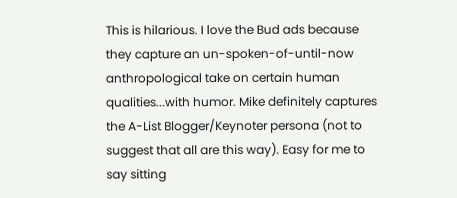This is hilarious. I love the Bud ads because they capture an un-spoken-of-until-now anthropological take on certain human qualities...with humor. Mike definitely captures the A-List Blogger/Keynoter persona (not to suggest that all are this way). Easy for me to say sitting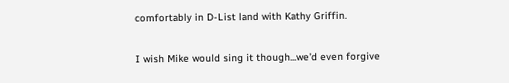comfortably in D-List land with Kathy Griffin.

I wish Mike would sing it though...we'd even forgive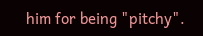him for being "pitchy".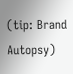(tip: Brand Autopsy)